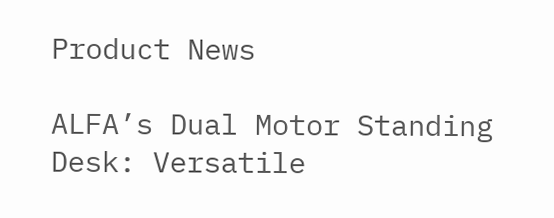Product News

ALFA’s Dual Motor Standing Desk: Versatile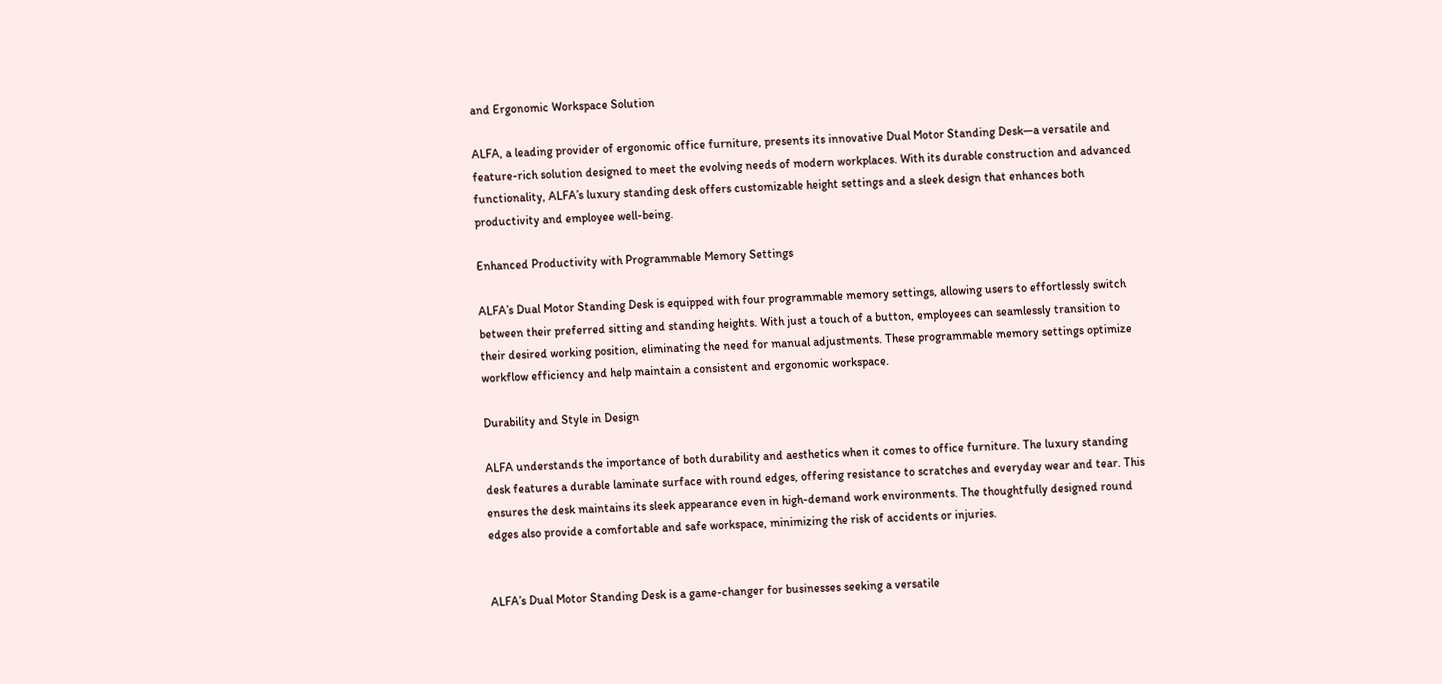and Ergonomic Workspace Solution

ALFA, a leading provider of ergonomic office furniture, presents its innovative Dual Motor Standing Desk—a versatile and feature-rich solution designed to meet the evolving needs of modern workplaces. With its durable construction and advanced functionality, ALFA’s luxury standing desk offers customizable height settings and a sleek design that enhances both productivity and employee well-being.

Enhanced Productivity with Programmable Memory Settings

ALFA’s Dual Motor Standing Desk is equipped with four programmable memory settings, allowing users to effortlessly switch between their preferred sitting and standing heights. With just a touch of a button, employees can seamlessly transition to their desired working position, eliminating the need for manual adjustments. These programmable memory settings optimize workflow efficiency and help maintain a consistent and ergonomic workspace.

Durability and Style in Design

ALFA understands the importance of both durability and aesthetics when it comes to office furniture. The luxury standing desk features a durable laminate surface with round edges, offering resistance to scratches and everyday wear and tear. This ensures the desk maintains its sleek appearance even in high-demand work environments. The thoughtfully designed round edges also provide a comfortable and safe workspace, minimizing the risk of accidents or injuries.


ALFA’s Dual Motor Standing Desk is a game-changer for businesses seeking a versatile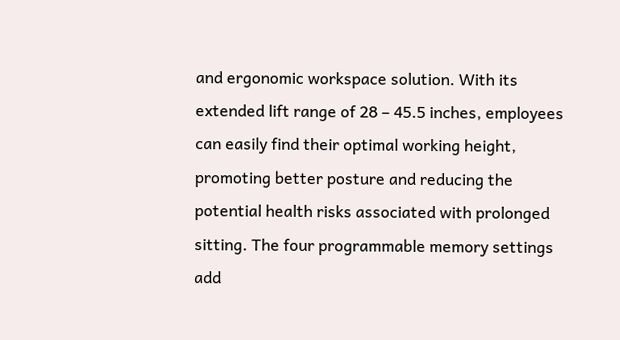and ergonomic workspace solution. With its extended lift range of 28 – 45.5 inches, employees can easily find their optimal working height, promoting better posture and reducing the potential health risks associated with prolonged sitting. The four programmable memory settings add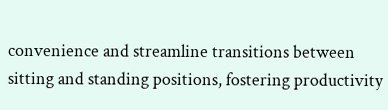convenience and streamline transitions between sitting and standing positions, fostering productivity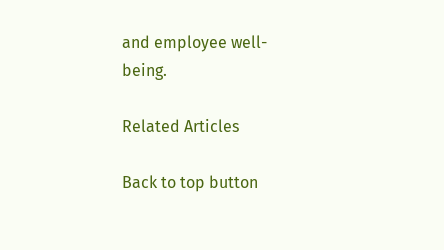and employee well-being.

Related Articles

Back to top button